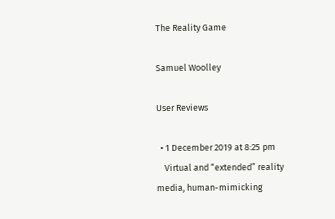The Reality Game

Samuel Woolley

User Reviews

  • 1 December 2019 at 8:25 pm
    Virtual and “extended” reality media, human-mimicking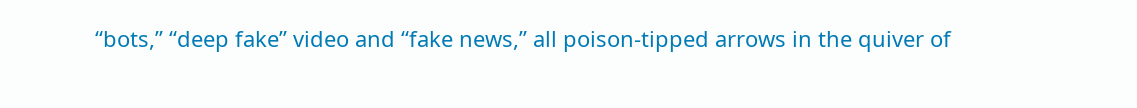“bots,” “deep fake” video and “fake news,” all poison-tipped arrows in the quiver of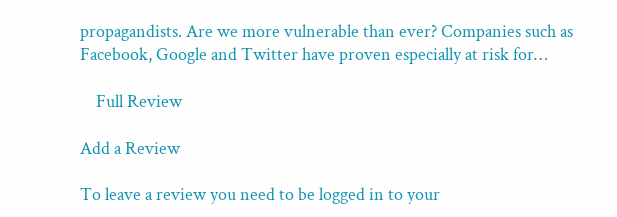propagandists. Are we more vulnerable than ever? Companies such as Facebook, Google and Twitter have proven especially at risk for…

    Full Review

Add a Review

To leave a review you need to be logged in to your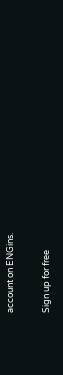account on ENGins.

Sign up for free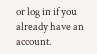or log in if you already have an account.